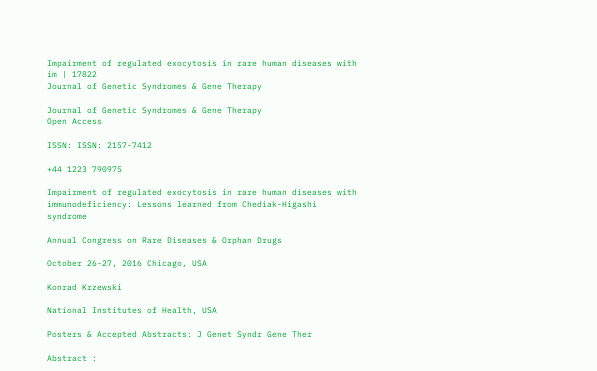Impairment of regulated exocytosis in rare human diseases with im | 17822
Journal of Genetic Syndromes & Gene Therapy

Journal of Genetic Syndromes & Gene Therapy
Open Access

ISSN: ISSN: 2157-7412

+44 1223 790975

Impairment of regulated exocytosis in rare human diseases with immunodeficiency: Lessons learned from Chediak-Higashi syndrome

Annual Congress on Rare Diseases & Orphan Drugs

October 26-27, 2016 Chicago, USA

Konrad Krzewski

National Institutes of Health, USA

Posters & Accepted Abstracts: J Genet Syndr Gene Ther

Abstract :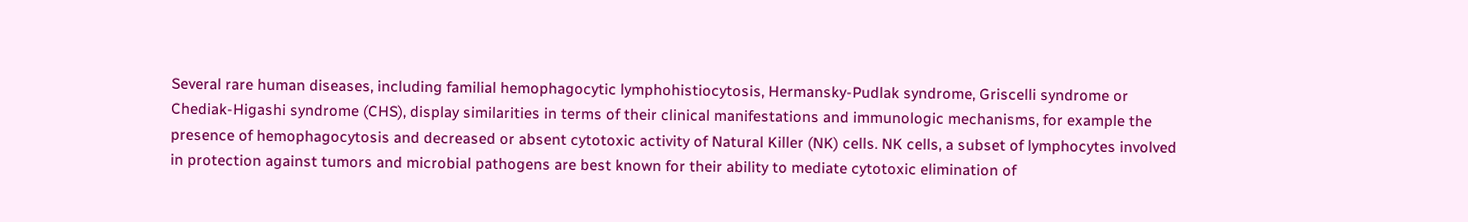Several rare human diseases, including familial hemophagocytic lymphohistiocytosis, Hermansky-Pudlak syndrome, Griscelli syndrome or Chediak-Higashi syndrome (CHS), display similarities in terms of their clinical manifestations and immunologic mechanisms, for example the presence of hemophagocytosis and decreased or absent cytotoxic activity of Natural Killer (NK) cells. NK cells, a subset of lymphocytes involved in protection against tumors and microbial pathogens are best known for their ability to mediate cytotoxic elimination of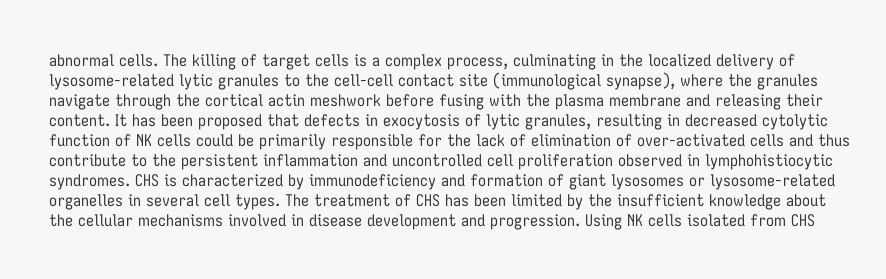abnormal cells. The killing of target cells is a complex process, culminating in the localized delivery of lysosome-related lytic granules to the cell-cell contact site (immunological synapse), where the granules navigate through the cortical actin meshwork before fusing with the plasma membrane and releasing their content. It has been proposed that defects in exocytosis of lytic granules, resulting in decreased cytolytic function of NK cells could be primarily responsible for the lack of elimination of over-activated cells and thus contribute to the persistent inflammation and uncontrolled cell proliferation observed in lymphohistiocytic syndromes. CHS is characterized by immunodeficiency and formation of giant lysosomes or lysosome-related organelles in several cell types. The treatment of CHS has been limited by the insufficient knowledge about the cellular mechanisms involved in disease development and progression. Using NK cells isolated from CHS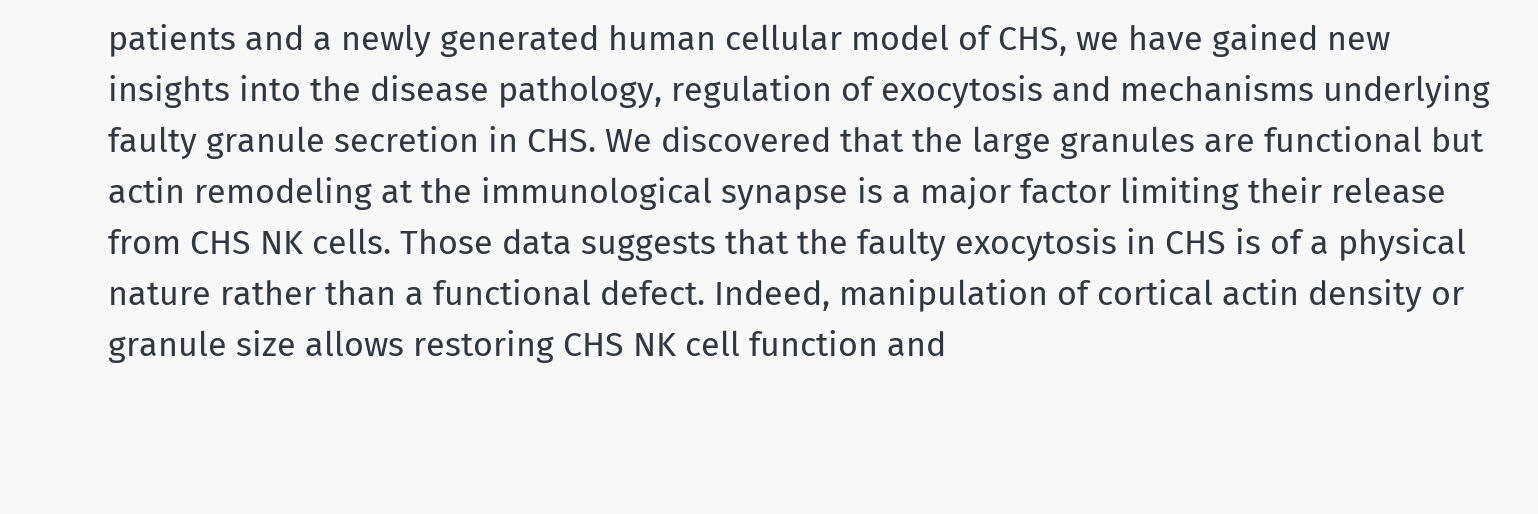patients and a newly generated human cellular model of CHS, we have gained new insights into the disease pathology, regulation of exocytosis and mechanisms underlying faulty granule secretion in CHS. We discovered that the large granules are functional but actin remodeling at the immunological synapse is a major factor limiting their release from CHS NK cells. Those data suggests that the faulty exocytosis in CHS is of a physical nature rather than a functional defect. Indeed, manipulation of cortical actin density or granule size allows restoring CHS NK cell function and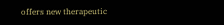offers new therapeutic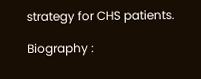strategy for CHS patients.

Biography :